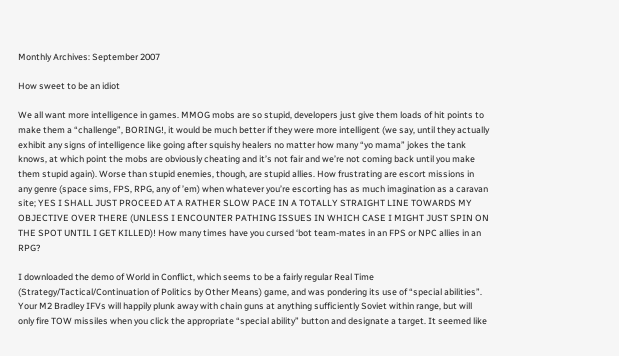Monthly Archives: September 2007

How sweet to be an idiot

We all want more intelligence in games. MMOG mobs are so stupid, developers just give them loads of hit points to make them a “challenge”, BORING!, it would be much better if they were more intelligent (we say, until they actually exhibit any signs of intelligence like going after squishy healers no matter how many “yo mama” jokes the tank knows, at which point the mobs are obviously cheating and it’s not fair and we’re not coming back until you make them stupid again). Worse than stupid enemies, though, are stupid allies. How frustrating are escort missions in any genre (space sims, FPS, RPG, any of ’em) when whatever you’re escorting has as much imagination as a caravan site; YES I SHALL JUST PROCEED AT A RATHER SLOW PACE IN A TOTALLY STRAIGHT LINE TOWARDS MY OBJECTIVE OVER THERE (UNLESS I ENCOUNTER PATHING ISSUES IN WHICH CASE I MIGHT JUST SPIN ON THE SPOT UNTIL I GET KILLED)! How many times have you cursed ‘bot team-mates in an FPS or NPC allies in an RPG?

I downloaded the demo of World in Conflict, which seems to be a fairly regular Real Time (Strategy/Tactical/Continuation of Politics by Other Means) game, and was pondering its use of “special abilities”. Your M2 Bradley IFVs will happily plunk away with chain guns at anything sufficiently Soviet within range, but will only fire TOW missiles when you click the appropriate “special ability” button and designate a target. It seemed like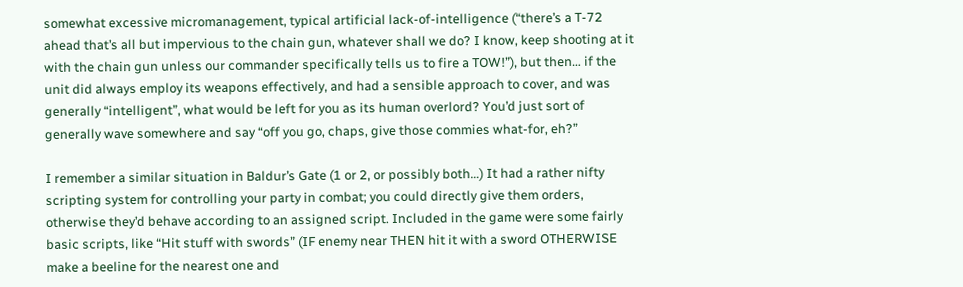somewhat excessive micromanagement, typical artificial lack-of-intelligence (“there’s a T-72 ahead that’s all but impervious to the chain gun, whatever shall we do? I know, keep shooting at it with the chain gun unless our commander specifically tells us to fire a TOW!”), but then… if the unit did always employ its weapons effectively, and had a sensible approach to cover, and was generally “intelligent”, what would be left for you as its human overlord? You’d just sort of generally wave somewhere and say “off you go, chaps, give those commies what-for, eh?”

I remember a similar situation in Baldur’s Gate (1 or 2, or possibly both…) It had a rather nifty scripting system for controlling your party in combat; you could directly give them orders, otherwise they’d behave according to an assigned script. Included in the game were some fairly basic scripts, like “Hit stuff with swords” (IF enemy near THEN hit it with a sword OTHERWISE make a beeline for the nearest one and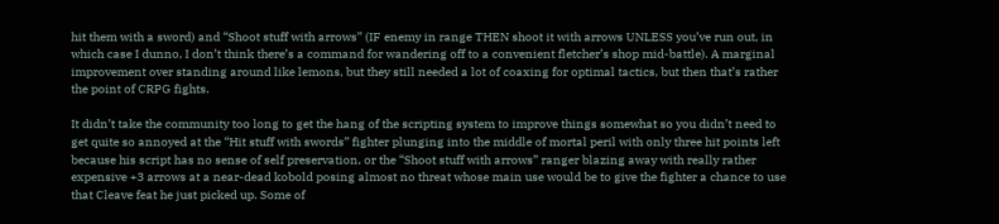hit them with a sword) and “Shoot stuff with arrows” (IF enemy in range THEN shoot it with arrows UNLESS you’ve run out, in which case I dunno, I don’t think there’s a command for wandering off to a convenient fletcher’s shop mid-battle). A marginal improvement over standing around like lemons, but they still needed a lot of coaxing for optimal tactics, but then that’s rather the point of CRPG fights.

It didn’t take the community too long to get the hang of the scripting system to improve things somewhat so you didn’t need to get quite so annoyed at the “Hit stuff with swords” fighter plunging into the middle of mortal peril with only three hit points left because his script has no sense of self preservation, or the “Shoot stuff with arrows” ranger blazing away with really rather expensive +3 arrows at a near-dead kobold posing almost no threat whose main use would be to give the fighter a chance to use that Cleave feat he just picked up. Some of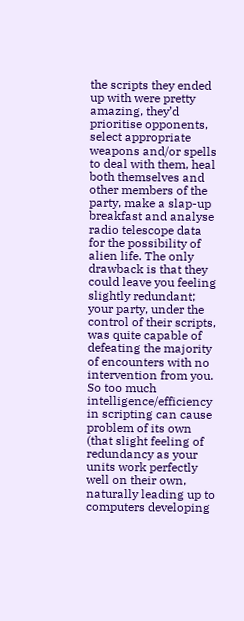the scripts they ended up with were pretty amazing, they’d prioritise opponents, select appropriate weapons and/or spells to deal with them, heal both themselves and other members of the party, make a slap-up breakfast and analyse radio telescope data for the possibility of alien life. The only drawback is that they could leave you feeling slightly redundant; your party, under the control of their scripts, was quite capable of defeating the majority of encounters with no intervention from you. So too much intelligence/efficiency in scripting can cause problem of its own (that slight feeling of redundancy as your units work perfectly well on their own, naturally leading up to computers developing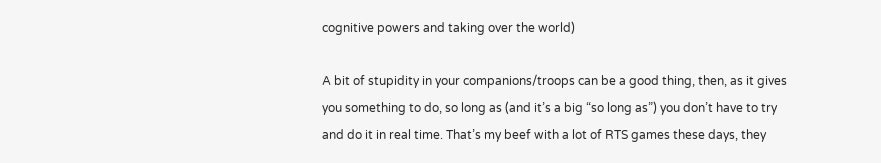cognitive powers and taking over the world)

A bit of stupidity in your companions/troops can be a good thing, then, as it gives you something to do, so long as (and it’s a big “so long as”) you don’t have to try and do it in real time. That’s my beef with a lot of RTS games these days, they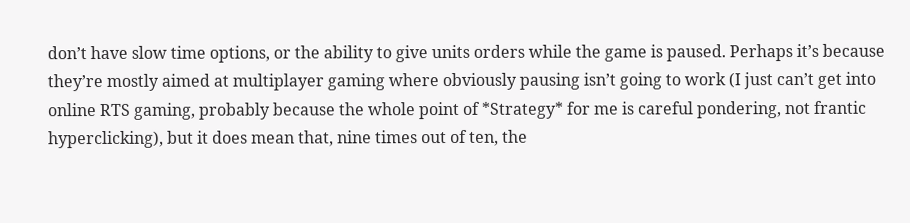don’t have slow time options, or the ability to give units orders while the game is paused. Perhaps it’s because they’re mostly aimed at multiplayer gaming where obviously pausing isn’t going to work (I just can’t get into online RTS gaming, probably because the whole point of *Strategy* for me is careful pondering, not frantic hyperclicking), but it does mean that, nine times out of ten, the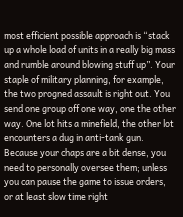most efficient possible approach is “stack up a whole load of units in a really big mass and rumble around blowing stuff up”. Your staple of military planning, for example, the two progned assault is right out. You send one group off one way, one the other way. One lot hits a minefield, the other lot encounters a dug in anti-tank gun. Because your chaps are a bit dense, you need to personally oversee them; unless you can pause the game to issue orders, or at least slow time right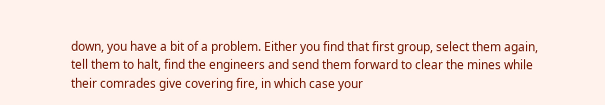down, you have a bit of a problem. Either you find that first group, select them again, tell them to halt, find the engineers and send them forward to clear the mines while their comrades give covering fire, in which case your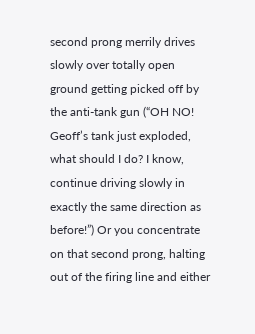second prong merrily drives slowly over totally open ground getting picked off by the anti-tank gun (“OH NO! Geoff’s tank just exploded, what should I do? I know, continue driving slowly in exactly the same direction as before!”) Or you concentrate on that second prong, halting out of the firing line and either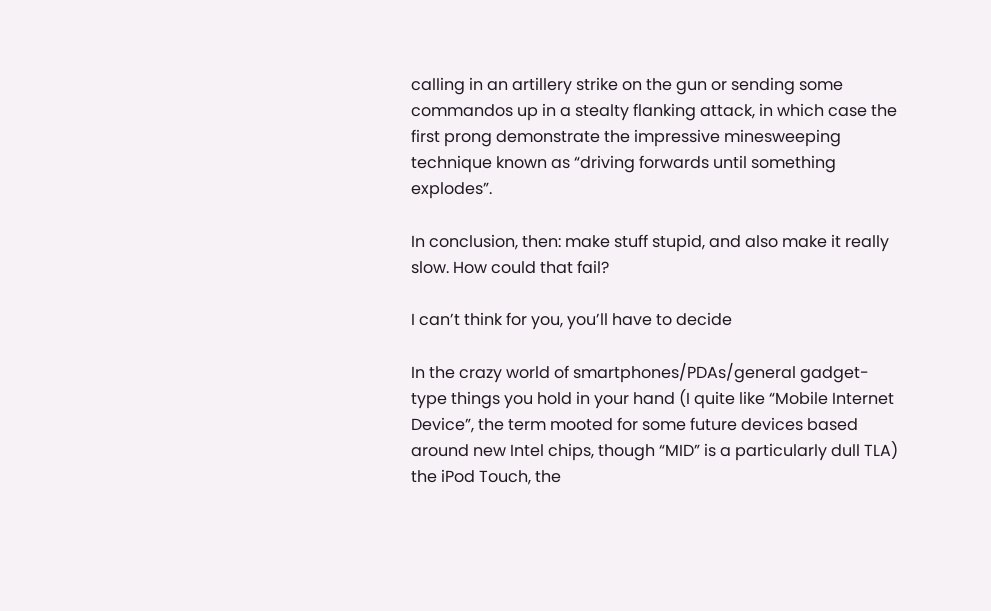calling in an artillery strike on the gun or sending some commandos up in a stealty flanking attack, in which case the first prong demonstrate the impressive minesweeping technique known as “driving forwards until something explodes”.

In conclusion, then: make stuff stupid, and also make it really slow. How could that fail?

I can’t think for you, you’ll have to decide

In the crazy world of smartphones/PDAs/general gadget-type things you hold in your hand (I quite like “Mobile Internet Device”, the term mooted for some future devices based around new Intel chips, though “MID” is a particularly dull TLA) the iPod Touch, the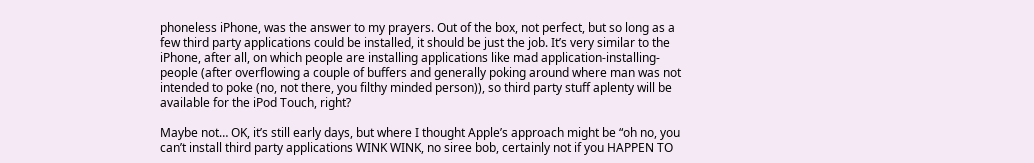phoneless iPhone, was the answer to my prayers. Out of the box, not perfect, but so long as a few third party applications could be installed, it should be just the job. It’s very similar to the iPhone, after all, on which people are installing applications like mad application-installing-people (after overflowing a couple of buffers and generally poking around where man was not intended to poke (no, not there, you filthy minded person)), so third party stuff aplenty will be available for the iPod Touch, right?

Maybe not… OK, it’s still early days, but where I thought Apple’s approach might be “oh no, you can’t install third party applications WINK WINK, no siree bob, certainly not if you HAPPEN TO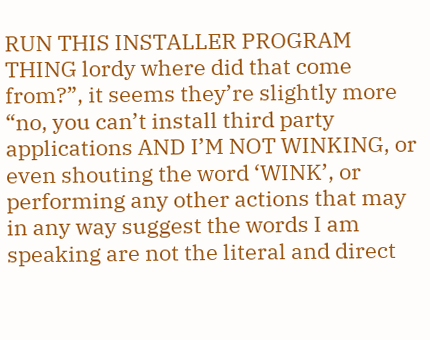RUN THIS INSTALLER PROGRAM THING lordy where did that come from?”, it seems they’re slightly more “no, you can’t install third party applications AND I’M NOT WINKING, or even shouting the word ‘WINK’, or performing any other actions that may in any way suggest the words I am speaking are not the literal and direct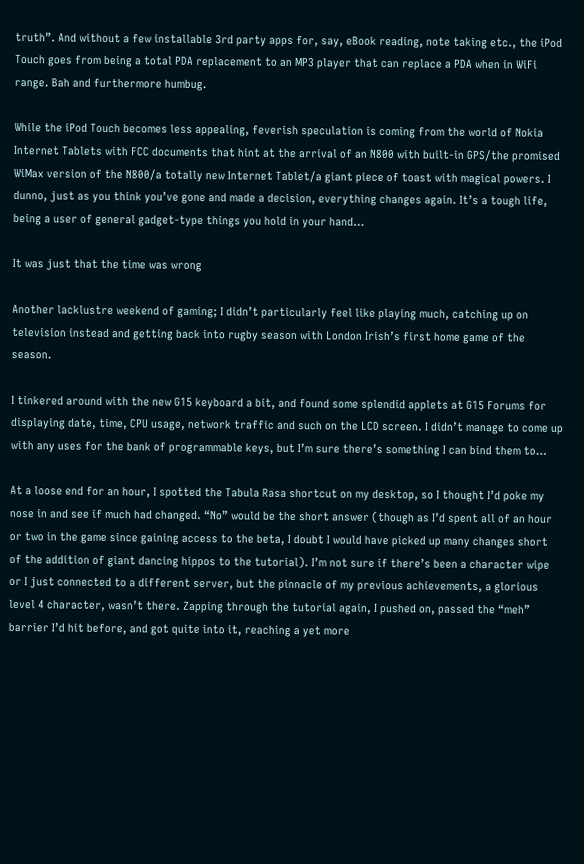truth”. And without a few installable 3rd party apps for, say, eBook reading, note taking etc., the iPod Touch goes from being a total PDA replacement to an MP3 player that can replace a PDA when in WiFi range. Bah and furthermore humbug.

While the iPod Touch becomes less appealing, feverish speculation is coming from the world of Nokia Internet Tablets with FCC documents that hint at the arrival of an N800 with built-in GPS/the promised WiMax version of the N800/a totally new Internet Tablet/a giant piece of toast with magical powers. I dunno, just as you think you’ve gone and made a decision, everything changes again. It’s a tough life, being a user of general gadget-type things you hold in your hand…

It was just that the time was wrong

Another lacklustre weekend of gaming; I didn’t particularly feel like playing much, catching up on television instead and getting back into rugby season with London Irish’s first home game of the season.

I tinkered around with the new G15 keyboard a bit, and found some splendid applets at G15 Forums for displaying date, time, CPU usage, network traffic and such on the LCD screen. I didn’t manage to come up with any uses for the bank of programmable keys, but I’m sure there’s something I can bind them to…

At a loose end for an hour, I spotted the Tabula Rasa shortcut on my desktop, so I thought I’d poke my nose in and see if much had changed. “No” would be the short answer (though as I’d spent all of an hour or two in the game since gaining access to the beta, I doubt I would have picked up many changes short of the addition of giant dancing hippos to the tutorial). I’m not sure if there’s been a character wipe or I just connected to a different server, but the pinnacle of my previous achievements, a glorious level 4 character, wasn’t there. Zapping through the tutorial again, I pushed on, passed the “meh” barrier I’d hit before, and got quite into it, reaching a yet more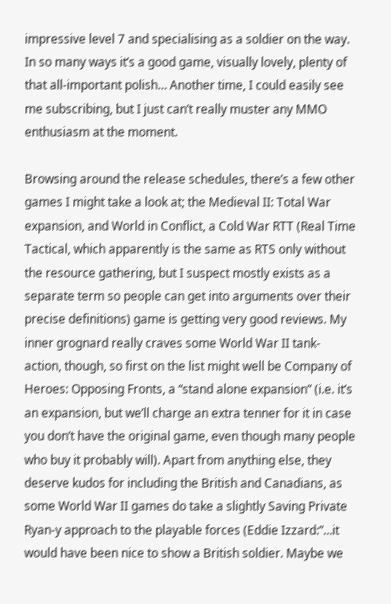impressive level 7 and specialising as a soldier on the way. In so many ways it’s a good game, visually lovely, plenty of that all-important polish… Another time, I could easily see me subscribing, but I just can’t really muster any MMO enthusiasm at the moment.

Browsing around the release schedules, there’s a few other games I might take a look at; the Medieval II: Total War expansion, and World in Conflict, a Cold War RTT (Real Time Tactical, which apparently is the same as RTS only without the resource gathering, but I suspect mostly exists as a separate term so people can get into arguments over their precise definitions) game is getting very good reviews. My inner grognard really craves some World War II tank-action, though, so first on the list might well be Company of Heroes: Opposing Fronts, a “stand alone expansion” (i.e. it’s an expansion, but we’ll charge an extra tenner for it in case you don’t have the original game, even though many people who buy it probably will). Apart from anything else, they deserve kudos for including the British and Canadians, as some World War II games do take a slightly Saving Private Ryan-y approach to the playable forces (Eddie Izzard:”…it would have been nice to show a British soldier. Maybe we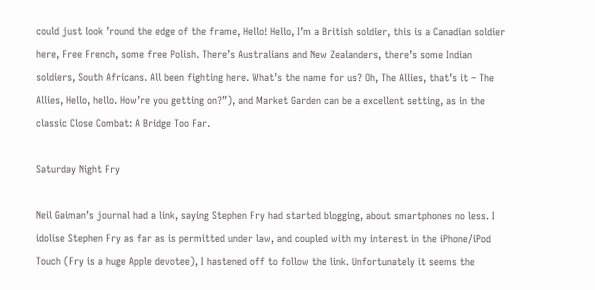could just look ’round the edge of the frame, Hello! Hello, I’m a British soldier, this is a Canadian soldier here, Free French, some free Polish. There’s Australians and New Zealanders, there’s some Indian soldiers, South Africans. All been fighting here. What’s the name for us? Oh, The Allies, that’s it – The Allies, Hello, hello. How’re you getting on?”), and Market Garden can be a excellent setting, as in the classic Close Combat: A Bridge Too Far.

Saturday Night Fry

Neil Gaiman’s journal had a link, saying Stephen Fry had started blogging, about smartphones no less. I idolise Stephen Fry as far as is permitted under law, and coupled with my interest in the iPhone/iPod Touch (Fry is a huge Apple devotee), I hastened off to follow the link. Unfortunately it seems the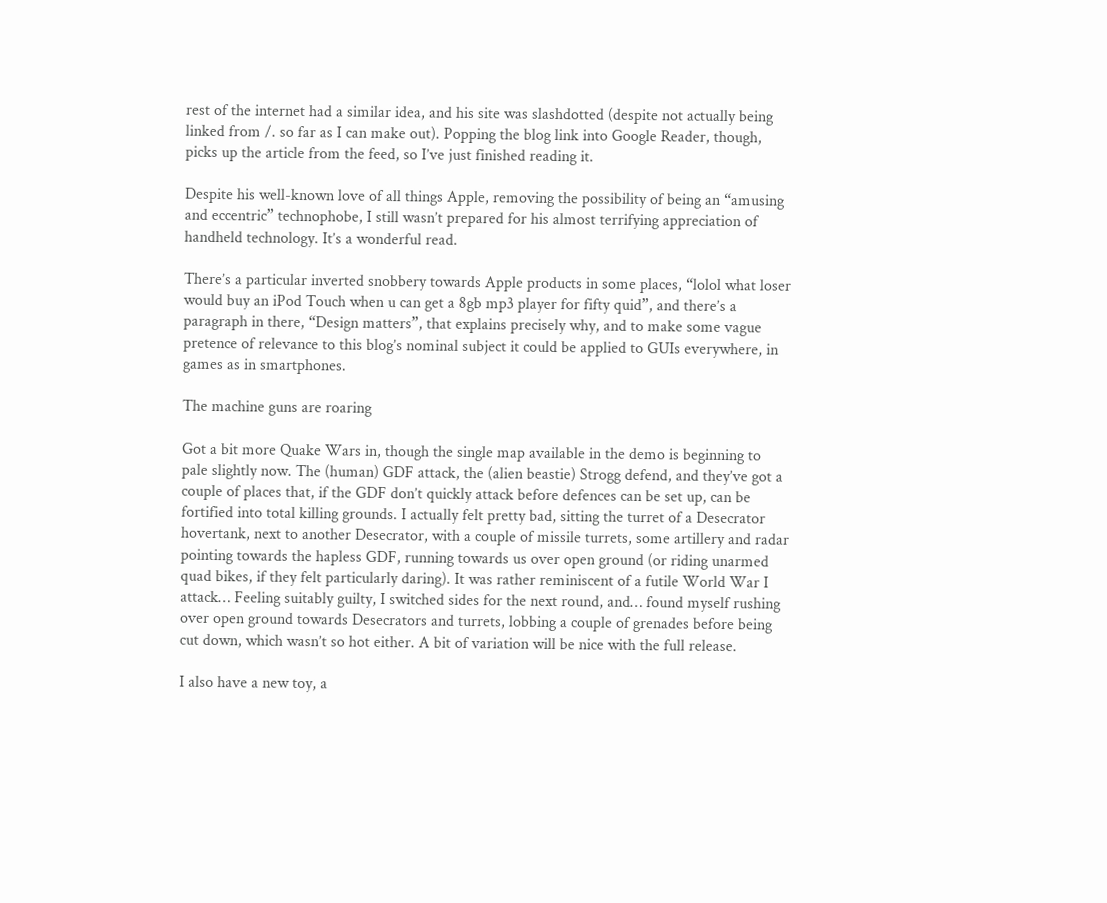rest of the internet had a similar idea, and his site was slashdotted (despite not actually being linked from /. so far as I can make out). Popping the blog link into Google Reader, though, picks up the article from the feed, so I’ve just finished reading it.

Despite his well-known love of all things Apple, removing the possibility of being an “amusing and eccentric” technophobe, I still wasn’t prepared for his almost terrifying appreciation of handheld technology. It’s a wonderful read.

There’s a particular inverted snobbery towards Apple products in some places, “lolol what loser would buy an iPod Touch when u can get a 8gb mp3 player for fifty quid”, and there’s a paragraph in there, “Design matters”, that explains precisely why, and to make some vague pretence of relevance to this blog’s nominal subject it could be applied to GUIs everywhere, in games as in smartphones.

The machine guns are roaring

Got a bit more Quake Wars in, though the single map available in the demo is beginning to pale slightly now. The (human) GDF attack, the (alien beastie) Strogg defend, and they’ve got a couple of places that, if the GDF don’t quickly attack before defences can be set up, can be fortified into total killing grounds. I actually felt pretty bad, sitting the turret of a Desecrator hovertank, next to another Desecrator, with a couple of missile turrets, some artillery and radar pointing towards the hapless GDF, running towards us over open ground (or riding unarmed quad bikes, if they felt particularly daring). It was rather reminiscent of a futile World War I attack… Feeling suitably guilty, I switched sides for the next round, and… found myself rushing over open ground towards Desecrators and turrets, lobbing a couple of grenades before being cut down, which wasn’t so hot either. A bit of variation will be nice with the full release.

I also have a new toy, a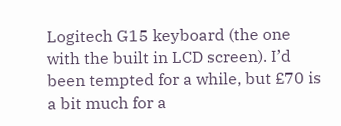Logitech G15 keyboard (the one with the built in LCD screen). I’d been tempted for a while, but £70 is a bit much for a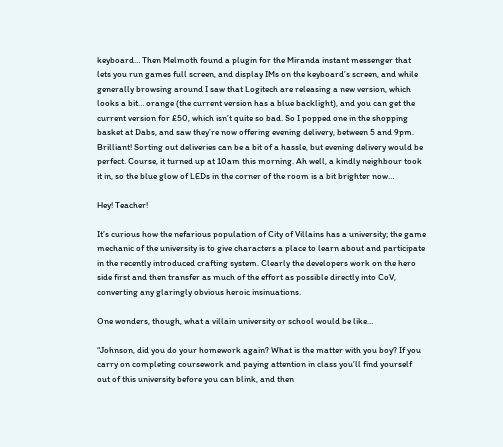keyboard… Then Melmoth found a plugin for the Miranda instant messenger that lets you run games full screen, and display IMs on the keyboard’s screen, and while generally browsing around I saw that Logitech are releasing a new version, which looks a bit… orange (the current version has a blue backlight), and you can get the current version for £50, which isn’t quite so bad. So I popped one in the shopping basket at Dabs, and saw they’re now offering evening delivery, between 5 and 9pm. Brilliant! Sorting out deliveries can be a bit of a hassle, but evening delivery would be perfect. Course, it turned up at 10am this morning. Ah well, a kindly neighbour took it in, so the blue glow of LEDs in the corner of the room is a bit brighter now…

Hey! Teacher!

It’s curious how the nefarious population of City of Villains has a university; the game mechanic of the university is to give characters a place to learn about and participate in the recently introduced crafting system. Clearly the developers work on the hero side first and then transfer as much of the effort as possible directly into CoV, converting any glaringly obvious heroic insinuations.

One wonders, though, what a villain university or school would be like…

“Johnson, did you do your homework again? What is the matter with you boy? If you carry on completing coursework and paying attention in class you’ll find yourself out of this university before you can blink, and then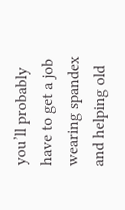you’ll probably have to get a job wearing spandex and helping old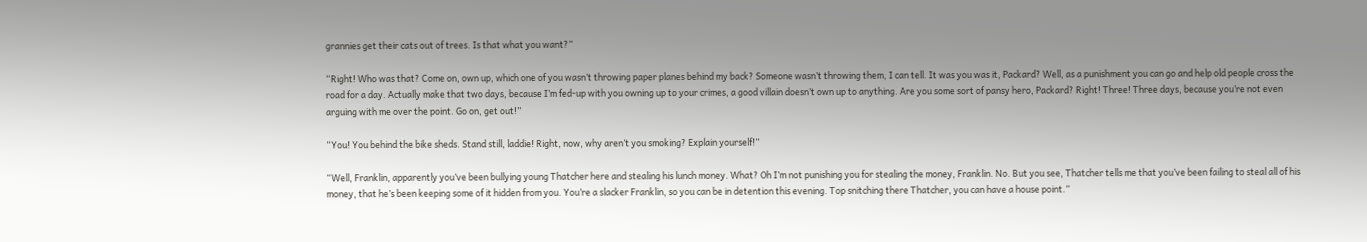grannies get their cats out of trees. Is that what you want?”

“Right! Who was that? Come on, own up, which one of you wasn’t throwing paper planes behind my back? Someone wasn’t throwing them, I can tell. It was you was it, Packard? Well, as a punishment you can go and help old people cross the road for a day. Actually make that two days, because I’m fed-up with you owning up to your crimes, a good villain doesn’t own up to anything. Are you some sort of pansy hero, Packard? Right! Three! Three days, because you’re not even arguing with me over the point. Go on, get out!”

“You! You behind the bike sheds. Stand still, laddie! Right, now, why aren’t you smoking? Explain yourself!”

“Well, Franklin, apparently you’ve been bullying young Thatcher here and stealing his lunch money. What? Oh I’m not punishing you for stealing the money, Franklin. No. But you see, Thatcher tells me that you’ve been failing to steal all of his money, that he’s been keeping some of it hidden from you. You’re a slacker Franklin, so you can be in detention this evening. Top snitching there Thatcher, you can have a house point.”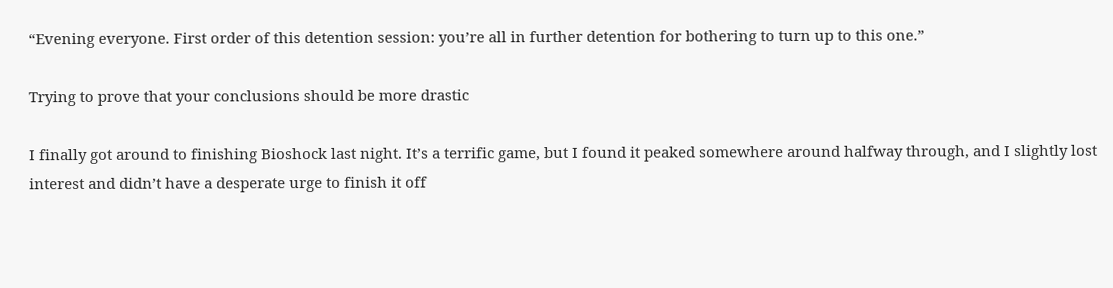“Evening everyone. First order of this detention session: you’re all in further detention for bothering to turn up to this one.”

Trying to prove that your conclusions should be more drastic

I finally got around to finishing Bioshock last night. It’s a terrific game, but I found it peaked somewhere around halfway through, and I slightly lost interest and didn’t have a desperate urge to finish it off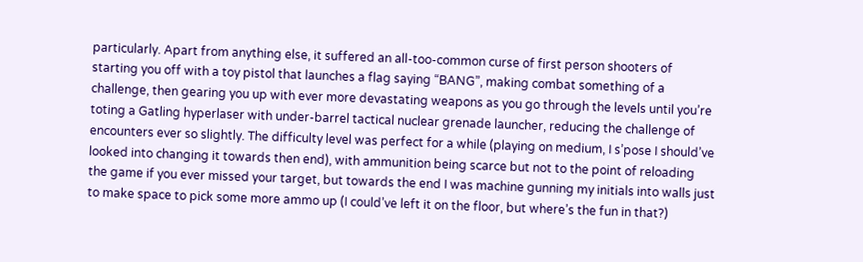particularly. Apart from anything else, it suffered an all-too-common curse of first person shooters of starting you off with a toy pistol that launches a flag saying “BANG”, making combat something of a challenge, then gearing you up with ever more devastating weapons as you go through the levels until you’re toting a Gatling hyperlaser with under-barrel tactical nuclear grenade launcher, reducing the challenge of encounters ever so slightly. The difficulty level was perfect for a while (playing on medium, I s’pose I should’ve looked into changing it towards then end), with ammunition being scarce but not to the point of reloading the game if you ever missed your target, but towards the end I was machine gunning my initials into walls just to make space to pick some more ammo up (I could’ve left it on the floor, but where’s the fun in that?)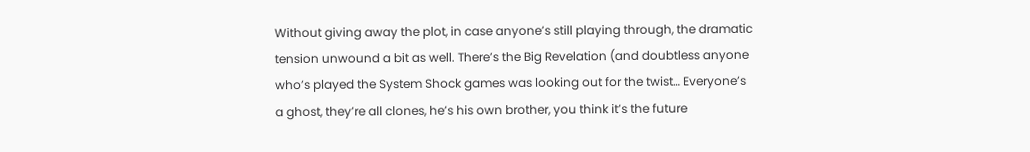Without giving away the plot, in case anyone’s still playing through, the dramatic tension unwound a bit as well. There’s the Big Revelation (and doubtless anyone who’s played the System Shock games was looking out for the twist… Everyone’s a ghost, they’re all clones, he’s his own brother, you think it’s the future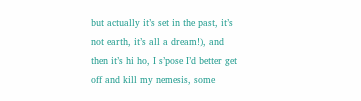but actually it’s set in the past, it’s not earth, it’s all a dream!), and then it’s hi ho, I s’pose I’d better get off and kill my nemesis, some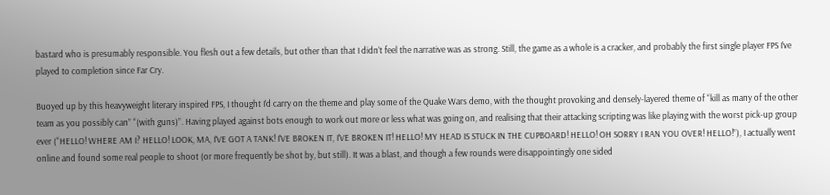bastard who is presumably responsible. You flesh out a few details, but other than that I didn’t feel the narrative was as strong. Still, the game as a whole is a cracker, and probably the first single player FPS I’ve played to completion since Far Cry.

Buoyed up by this heavyweight literary inspired FPS, I thought I’d carry on the theme and play some of the Quake Wars demo, with the thought provoking and densely-layered theme of “kill as many of the other team as you possibly can” “(with guns)”. Having played against bots enough to work out more or less what was going on, and realising that their attacking scripting was like playing with the worst pick-up group ever (“HELLO! WHERE AM I? HELLO! LOOK, MA, I’VE GOT A TANK! I’VE BROKEN IT, I’VE BROKEN IT! HELLO! MY HEAD IS STUCK IN THE CUPBOARD! HELLO! OH SORRY I RAN YOU OVER! HELLO!”), I actually went online and found some real people to shoot (or more frequently be shot by, but still). It was a blast, and though a few rounds were disappointingly one sided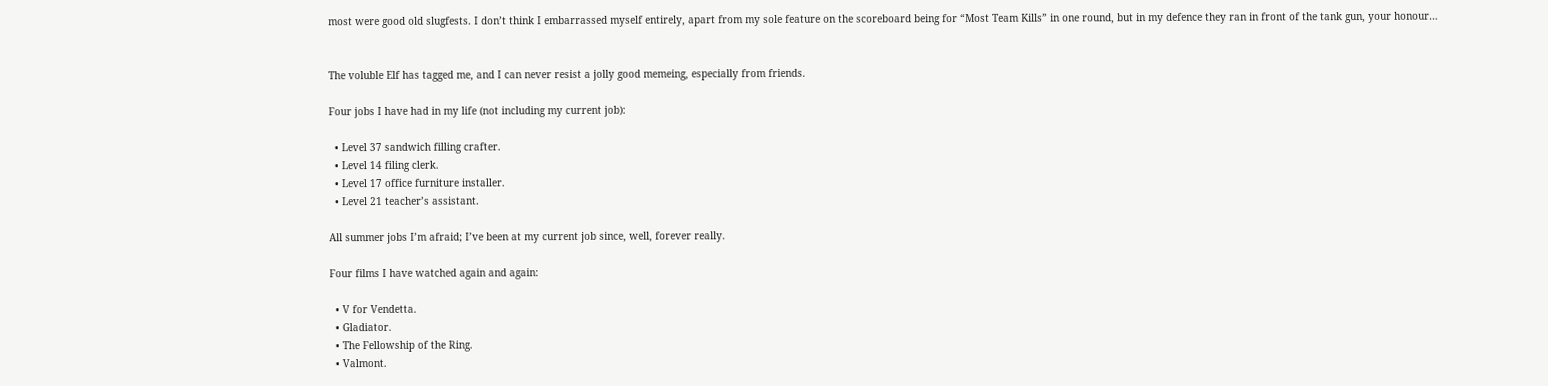most were good old slugfests. I don’t think I embarrassed myself entirely, apart from my sole feature on the scoreboard being for “Most Team Kills” in one round, but in my defence they ran in front of the tank gun, your honour…


The voluble Elf has tagged me, and I can never resist a jolly good memeing, especially from friends.

Four jobs I have had in my life (not including my current job):

  • Level 37 sandwich filling crafter.
  • Level 14 filing clerk.
  • Level 17 office furniture installer.
  • Level 21 teacher’s assistant.

All summer jobs I’m afraid; I’ve been at my current job since, well, forever really.

Four films I have watched again and again:

  • V for Vendetta.
  • Gladiator.
  • The Fellowship of the Ring.
  • Valmont.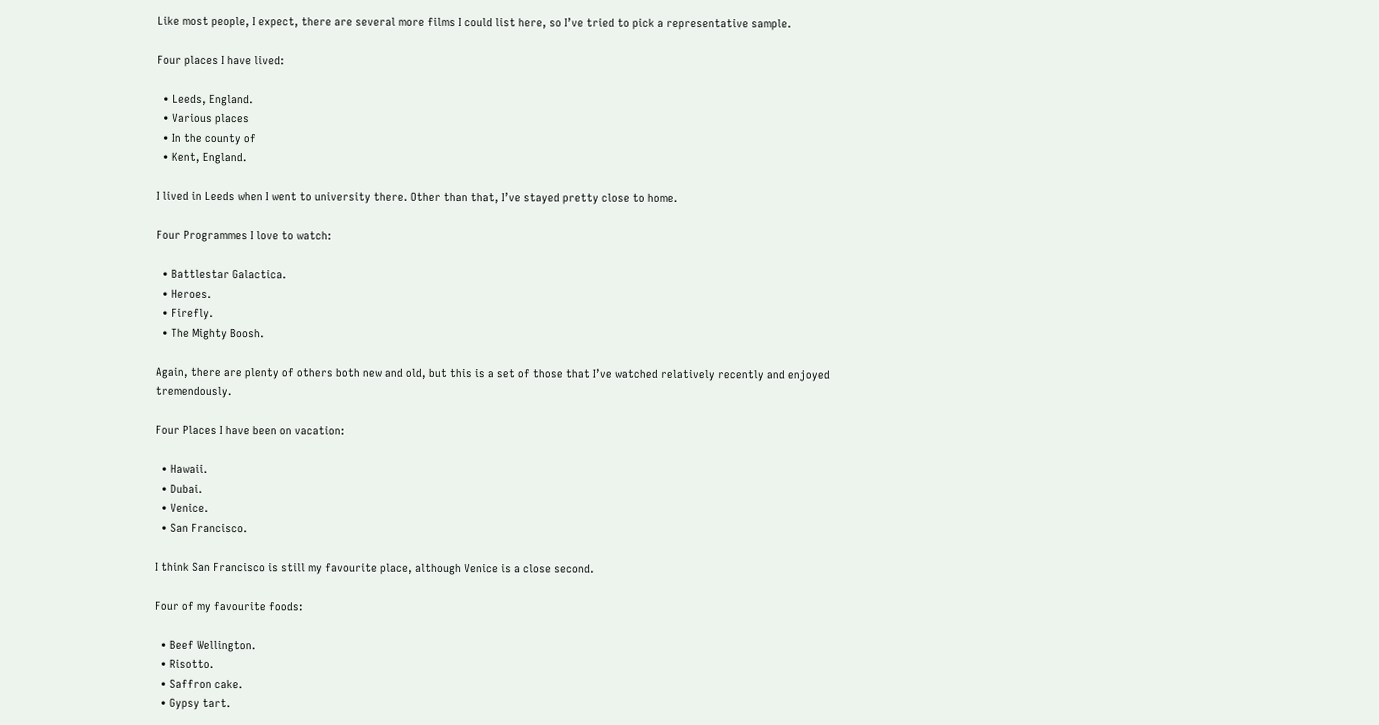Like most people, I expect, there are several more films I could list here, so I’ve tried to pick a representative sample.

Four places I have lived:

  • Leeds, England.
  • Various places
  • In the county of
  • Kent, England.

I lived in Leeds when I went to university there. Other than that, I’ve stayed pretty close to home.

Four Programmes I love to watch:

  • Battlestar Galactica.
  • Heroes.
  • Firefly.
  • The Mighty Boosh.

Again, there are plenty of others both new and old, but this is a set of those that I’ve watched relatively recently and enjoyed tremendously.

Four Places I have been on vacation:

  • Hawaii.
  • Dubai.
  • Venice.
  • San Francisco.

I think San Francisco is still my favourite place, although Venice is a close second.

Four of my favourite foods:

  • Beef Wellington.
  • Risotto.
  • Saffron cake.
  • Gypsy tart.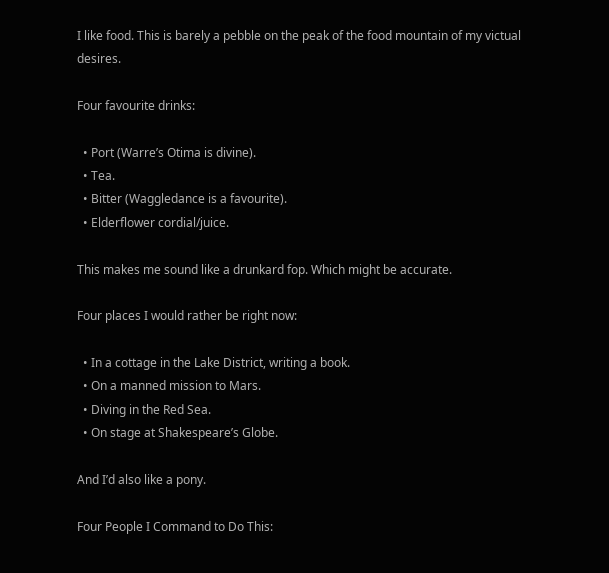I like food. This is barely a pebble on the peak of the food mountain of my victual desires.

Four favourite drinks:

  • Port (Warre’s Otima is divine).
  • Tea.
  • Bitter (Waggledance is a favourite).
  • Elderflower cordial/juice.

This makes me sound like a drunkard fop. Which might be accurate.

Four places I would rather be right now:

  • In a cottage in the Lake District, writing a book.
  • On a manned mission to Mars.
  • Diving in the Red Sea.
  • On stage at Shakespeare’s Globe.

And I’d also like a pony.

Four People I Command to Do This: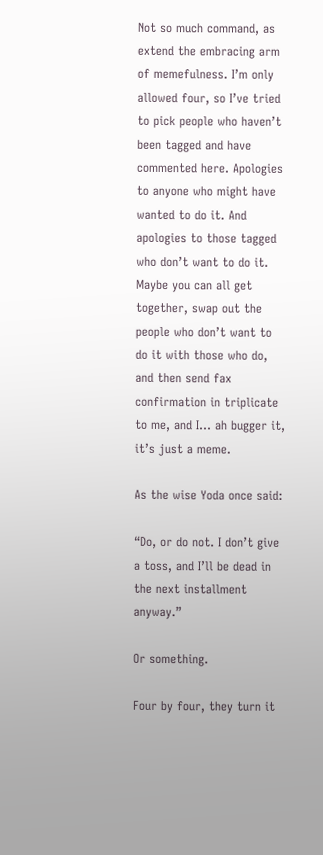Not so much command, as extend the embracing arm of memefulness. I’m only allowed four, so I’ve tried to pick people who haven’t been tagged and have commented here. Apologies to anyone who might have wanted to do it. And apologies to those tagged who don’t want to do it. Maybe you can all get together, swap out the people who don’t want to do it with those who do, and then send fax confirmation in triplicate to me, and I… ah bugger it, it’s just a meme.

As the wise Yoda once said:

“Do, or do not. I don’t give a toss, and I’ll be dead in the next installment anyway.”

Or something.

Four by four, they turn it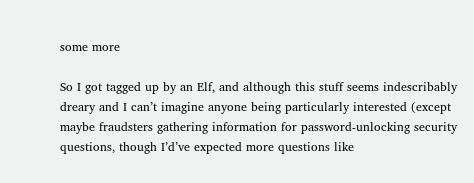some more

So I got tagged up by an Elf, and although this stuff seems indescribably dreary and I can’t imagine anyone being particularly interested (except maybe fraudsters gathering information for password-unlocking security questions, though I’d’ve expected more questions like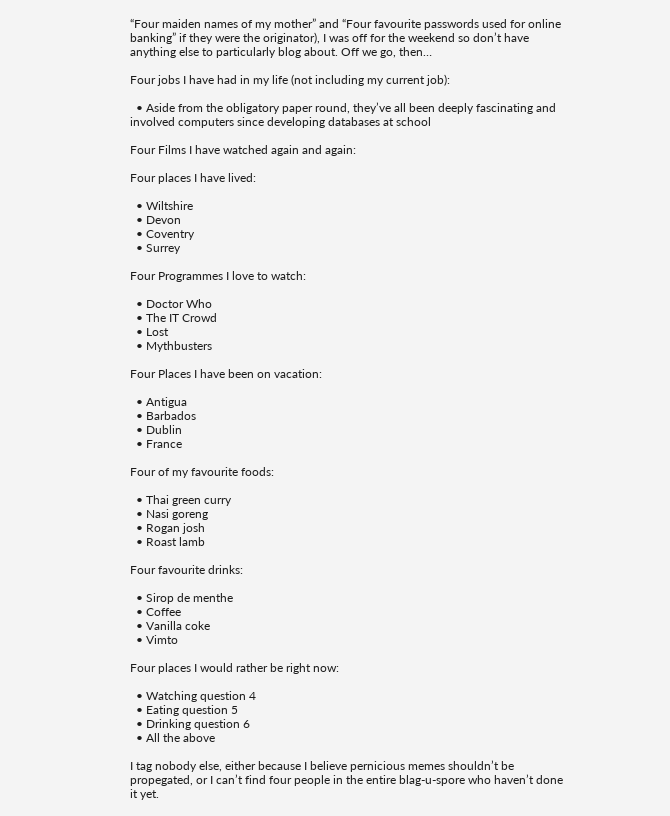“Four maiden names of my mother” and “Four favourite passwords used for online banking” if they were the originator), I was off for the weekend so don’t have anything else to particularly blog about. Off we go, then…

Four jobs I have had in my life (not including my current job):

  • Aside from the obligatory paper round, they’ve all been deeply fascinating and involved computers since developing databases at school

Four Films I have watched again and again:

Four places I have lived:

  • Wiltshire
  • Devon
  • Coventry
  • Surrey

Four Programmes I love to watch:

  • Doctor Who
  • The IT Crowd
  • Lost
  • Mythbusters

Four Places I have been on vacation:

  • Antigua
  • Barbados
  • Dublin
  • France

Four of my favourite foods:

  • Thai green curry
  • Nasi goreng
  • Rogan josh
  • Roast lamb

Four favourite drinks:

  • Sirop de menthe
  • Coffee
  • Vanilla coke
  • Vimto

Four places I would rather be right now:

  • Watching question 4
  • Eating question 5
  • Drinking question 6
  • All the above

I tag nobody else, either because I believe pernicious memes shouldn’t be propegated, or I can’t find four people in the entire blag-u-spore who haven’t done it yet.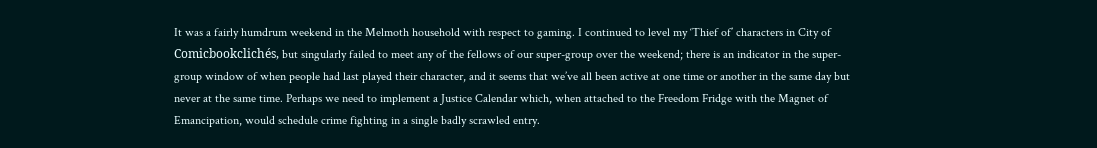It was a fairly humdrum weekend in the Melmoth household with respect to gaming. I continued to level my ‘Thief of’ characters in City of Comicbookclichés, but singularly failed to meet any of the fellows of our super-group over the weekend; there is an indicator in the super-group window of when people had last played their character, and it seems that we’ve all been active at one time or another in the same day but never at the same time. Perhaps we need to implement a Justice Calendar which, when attached to the Freedom Fridge with the Magnet of Emancipation, would schedule crime fighting in a single badly scrawled entry.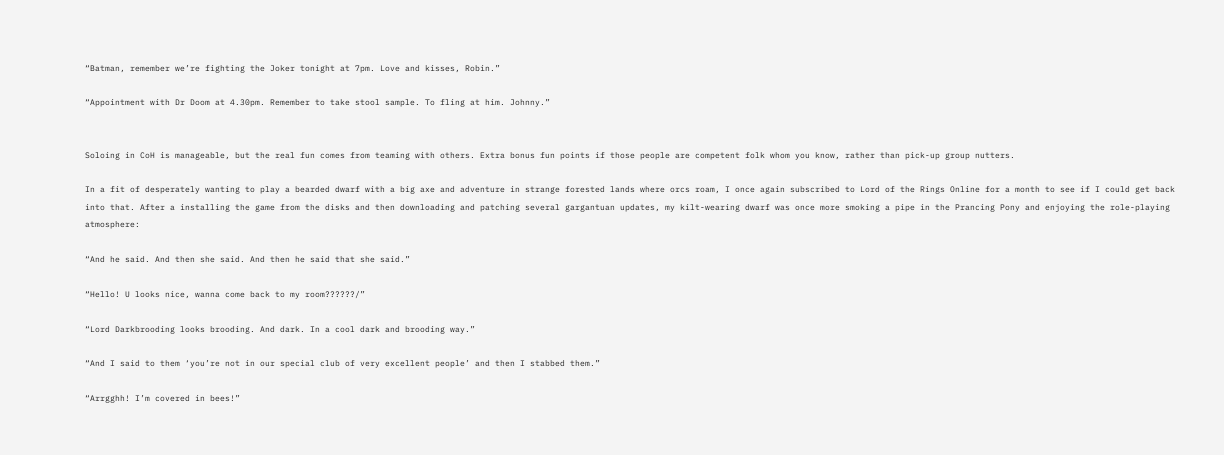“Batman, remember we’re fighting the Joker tonight at 7pm. Love and kisses, Robin.”

“Appointment with Dr Doom at 4.30pm. Remember to take stool sample. To fling at him. Johnny.”


Soloing in CoH is manageable, but the real fun comes from teaming with others. Extra bonus fun points if those people are competent folk whom you know, rather than pick-up group nutters.

In a fit of desperately wanting to play a bearded dwarf with a big axe and adventure in strange forested lands where orcs roam, I once again subscribed to Lord of the Rings Online for a month to see if I could get back into that. After a installing the game from the disks and then downloading and patching several gargantuan updates, my kilt-wearing dwarf was once more smoking a pipe in the Prancing Pony and enjoying the role-playing atmosphere:

“And he said. And then she said. And then he said that she said.”

“Hello! U looks nice, wanna come back to my room??????/”

“Lord Darkbrooding looks brooding. And dark. In a cool dark and brooding way.”

“And I said to them ‘you’re not in our special club of very excellent people’ and then I stabbed them.”

“Arrgghh! I’m covered in bees!”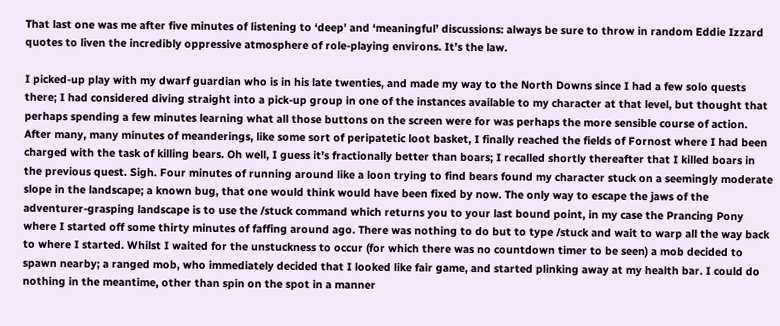That last one was me after five minutes of listening to ‘deep’ and ‘meaningful’ discussions: always be sure to throw in random Eddie Izzard quotes to liven the incredibly oppressive atmosphere of role-playing environs. It’s the law.

I picked-up play with my dwarf guardian who is in his late twenties, and made my way to the North Downs since I had a few solo quests there; I had considered diving straight into a pick-up group in one of the instances available to my character at that level, but thought that perhaps spending a few minutes learning what all those buttons on the screen were for was perhaps the more sensible course of action. After many, many minutes of meanderings, like some sort of peripatetic loot basket, I finally reached the fields of Fornost where I had been charged with the task of killing bears. Oh well, I guess it’s fractionally better than boars; I recalled shortly thereafter that I killed boars in the previous quest. Sigh. Four minutes of running around like a loon trying to find bears found my character stuck on a seemingly moderate slope in the landscape; a known bug, that one would think would have been fixed by now. The only way to escape the jaws of the adventurer-grasping landscape is to use the /stuck command which returns you to your last bound point, in my case the Prancing Pony where I started off some thirty minutes of faffing around ago. There was nothing to do but to type /stuck and wait to warp all the way back to where I started. Whilst I waited for the unstuckness to occur (for which there was no countdown timer to be seen) a mob decided to spawn nearby; a ranged mob, who immediately decided that I looked like fair game, and started plinking away at my health bar. I could do nothing in the meantime, other than spin on the spot in a manner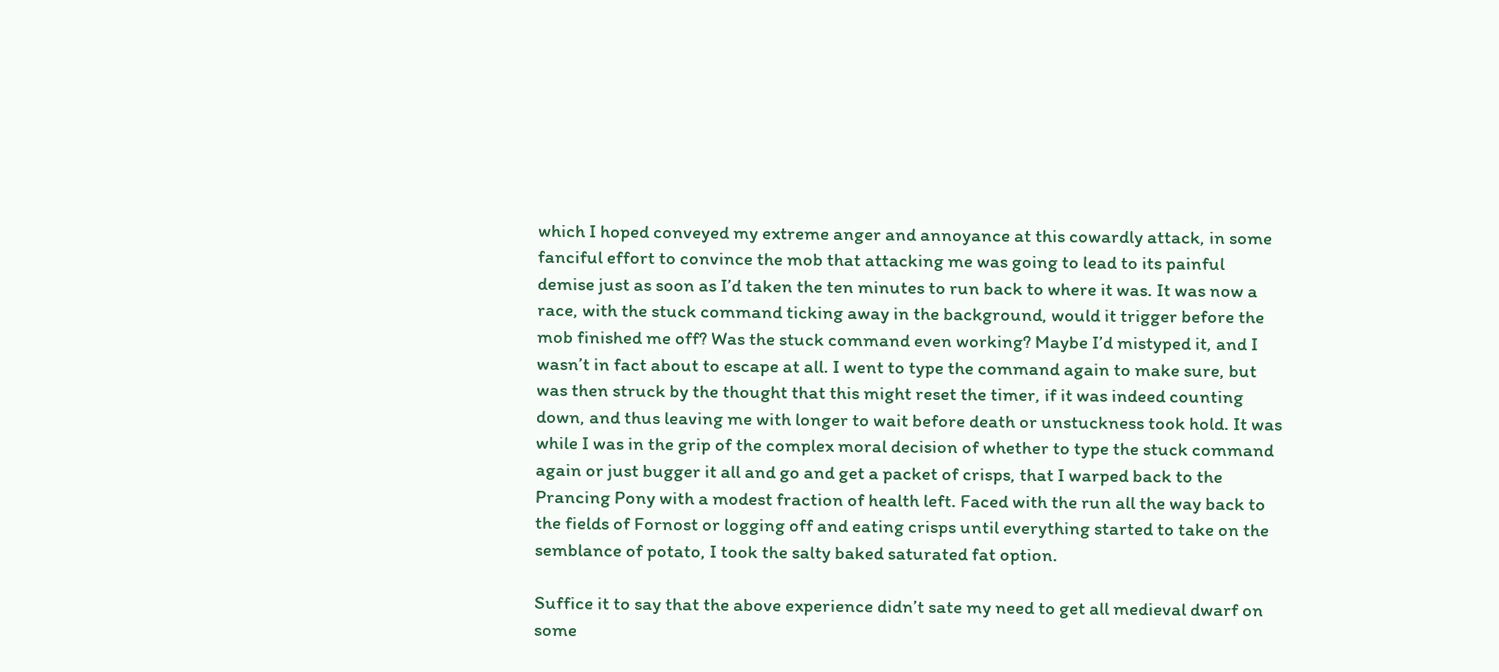which I hoped conveyed my extreme anger and annoyance at this cowardly attack, in some fanciful effort to convince the mob that attacking me was going to lead to its painful demise just as soon as I’d taken the ten minutes to run back to where it was. It was now a race, with the stuck command ticking away in the background, would it trigger before the mob finished me off? Was the stuck command even working? Maybe I’d mistyped it, and I wasn’t in fact about to escape at all. I went to type the command again to make sure, but was then struck by the thought that this might reset the timer, if it was indeed counting down, and thus leaving me with longer to wait before death or unstuckness took hold. It was while I was in the grip of the complex moral decision of whether to type the stuck command again or just bugger it all and go and get a packet of crisps, that I warped back to the Prancing Pony with a modest fraction of health left. Faced with the run all the way back to the fields of Fornost or logging off and eating crisps until everything started to take on the semblance of potato, I took the salty baked saturated fat option.

Suffice it to say that the above experience didn’t sate my need to get all medieval dwarf on some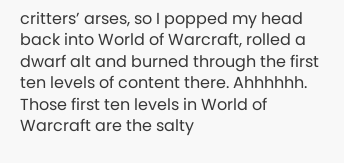critters’ arses, so I popped my head back into World of Warcraft, rolled a dwarf alt and burned through the first ten levels of content there. Ahhhhhh. Those first ten levels in World of Warcraft are the salty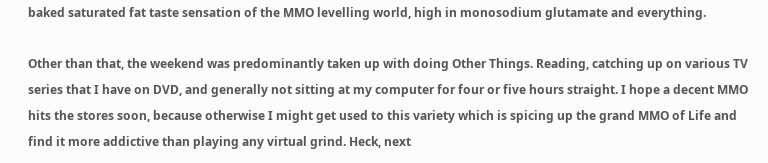baked saturated fat taste sensation of the MMO levelling world, high in monosodium glutamate and everything.

Other than that, the weekend was predominantly taken up with doing Other Things. Reading, catching up on various TV series that I have on DVD, and generally not sitting at my computer for four or five hours straight. I hope a decent MMO hits the stores soon, because otherwise I might get used to this variety which is spicing up the grand MMO of Life and find it more addictive than playing any virtual grind. Heck, next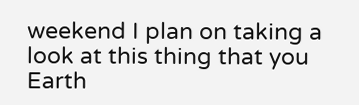weekend I plan on taking a look at this thing that you Earth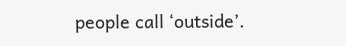people call ‘outside’.